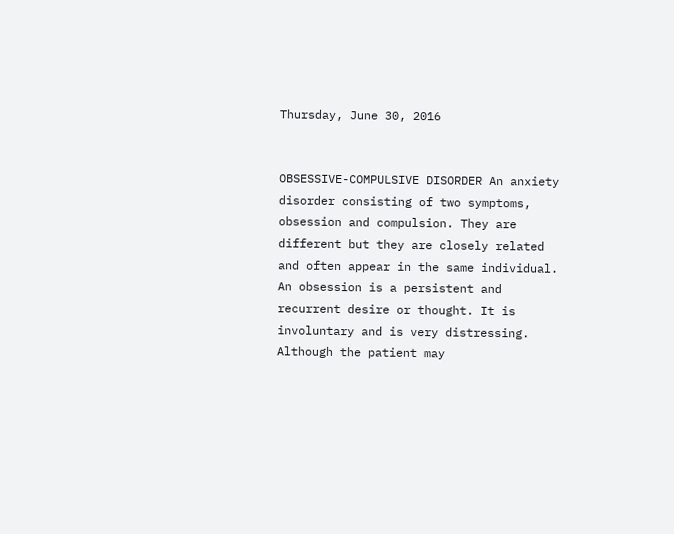Thursday, June 30, 2016


OBSESSIVE-COMPULSIVE DISORDER An anxiety disorder consisting of two symptoms, obsession and compulsion. They are different but they are closely related and often appear in the same individual. An obsession is a persistent and recurrent desire or thought. It is involuntary and is very distressing. Although the patient may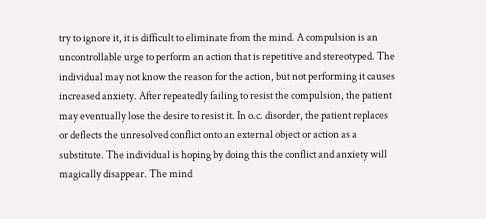try to ignore it, it is difficult to eliminate from the mind. A compulsion is an uncontrollable urge to perform an action that is repetitive and stereotyped. The individual may not know the reason for the action, but not performing it causes increased anxiety. After repeatedly failing to resist the compulsion, the patient may eventually lose the desire to resist it. In o.c. disorder, the patient replaces or deflects the unresolved conflict onto an external object or action as a substitute. The individual is hoping by doing this the conflict and anxiety will magically disappear. The mind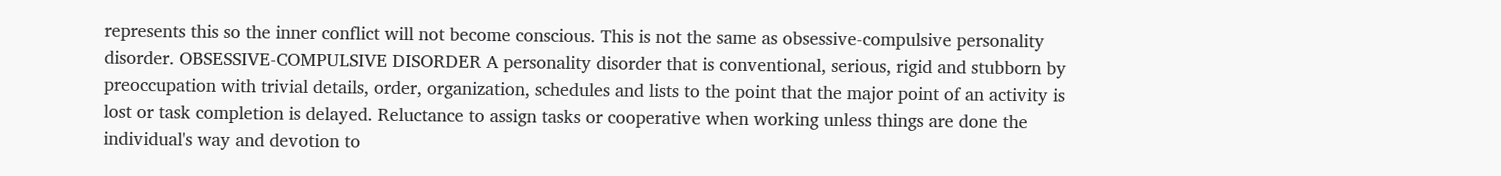represents this so the inner conflict will not become conscious. This is not the same as obsessive-compulsive personality disorder. OBSESSIVE-COMPULSIVE DISORDER A personality disorder that is conventional, serious, rigid and stubborn by preoccupation with trivial details, order, organization, schedules and lists to the point that the major point of an activity is lost or task completion is delayed. Reluctance to assign tasks or cooperative when working unless things are done the individual's way and devotion to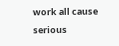work all cause serious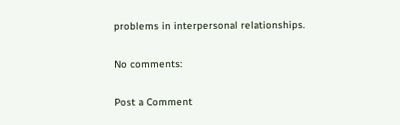problems in interpersonal relationships.

No comments:

Post a Comment